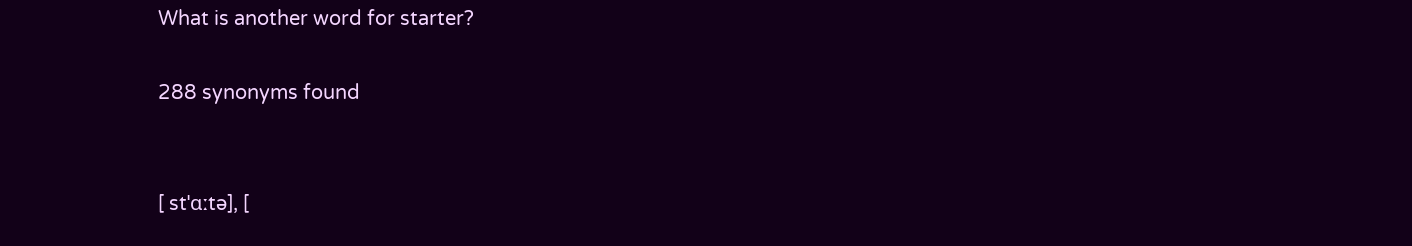What is another word for starter?

288 synonyms found


[ stˈɑːtə], [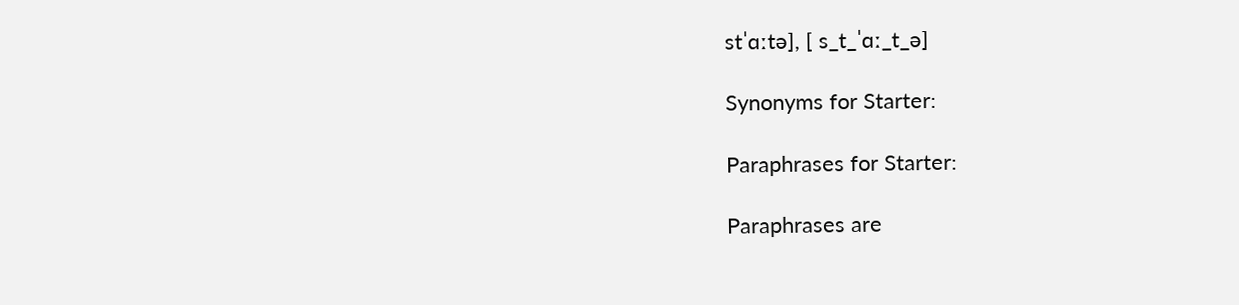stˈɑːtə], [ s_t_ˈɑː_t_ə]

Synonyms for Starter:

Paraphrases for Starter:

Paraphrases are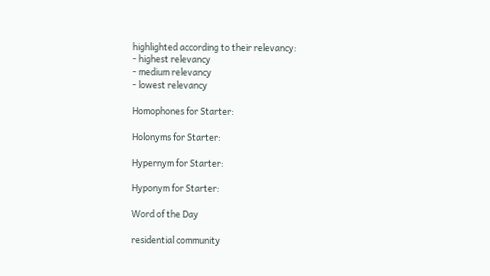highlighted according to their relevancy:
- highest relevancy
- medium relevancy
- lowest relevancy

Homophones for Starter:

Holonyms for Starter:

Hypernym for Starter:

Hyponym for Starter:

Word of the Day

residential community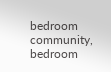bedroom community, bedroom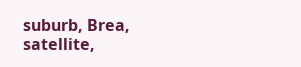suburb, Brea, satellite,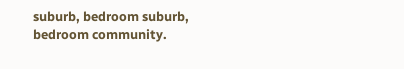suburb, bedroom suburb, bedroom community.